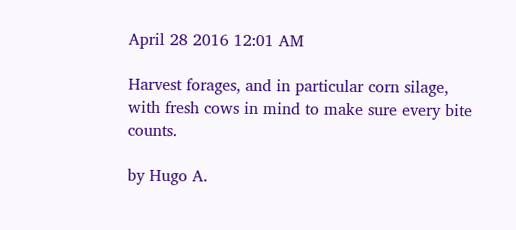April 28 2016 12:01 AM

Harvest forages, and in particular corn silage, with fresh cows in mind to make sure every bite counts.

by Hugo A.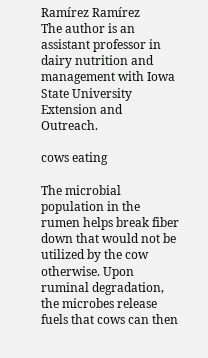Ramírez Ramírez
The author is an assistant professor in dairy nutrition and management with Iowa State University Extension and Outreach.

cows eating

The microbial population in the rumen helps break fiber down that would not be utilized by the cow otherwise. Upon ruminal degradation, the microbes release fuels that cows can then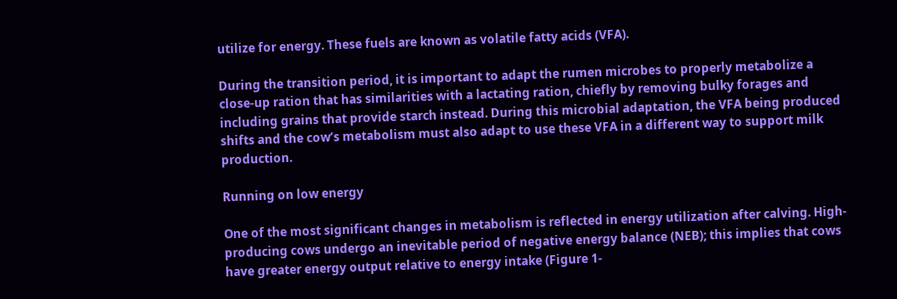utilize for energy. These fuels are known as volatile fatty acids (VFA).

During the transition period, it is important to adapt the rumen microbes to properly metabolize a close-up ration that has similarities with a lactating ration, chiefly by removing bulky forages and including grains that provide starch instead. During this microbial adaptation, the VFA being produced shifts and the cow’s metabolism must also adapt to use these VFA in a different way to support milk production.

Running on low energy

One of the most significant changes in metabolism is reflected in energy utilization after calving. High-producing cows undergo an inevitable period of negative energy balance (NEB); this implies that cows have greater energy output relative to energy intake (Figure 1-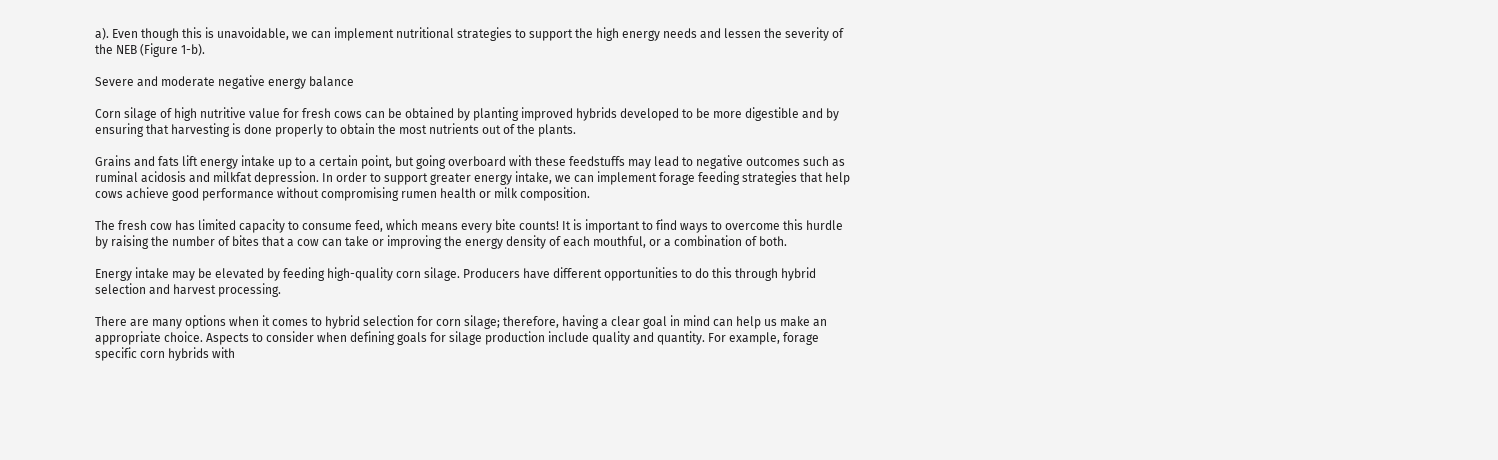a). Even though this is unavoidable, we can implement nutritional strategies to support the high energy needs and lessen the severity of the NEB (Figure 1-b).

Severe and moderate negative energy balance

Corn silage of high nutritive value for fresh cows can be obtained by planting improved hybrids developed to be more digestible and by ensuring that harvesting is done properly to obtain the most nutrients out of the plants.

Grains and fats lift energy intake up to a certain point, but going overboard with these feedstuffs may lead to negative outcomes such as ruminal acidosis and milkfat depression. In order to support greater energy intake, we can implement forage feeding strategies that help cows achieve good performance without compromising rumen health or milk composition.

The fresh cow has limited capacity to consume feed, which means every bite counts! It is important to find ways to overcome this hurdle by raising the number of bites that a cow can take or improving the energy density of each mouthful, or a combination of both.

Energy intake may be elevated by feeding high-quality corn silage. Producers have different opportunities to do this through hybrid selection and harvest processing.

There are many options when it comes to hybrid selection for corn silage; therefore, having a clear goal in mind can help us make an appropriate choice. Aspects to consider when defining goals for silage production include quality and quantity. For example, forage specific corn hybrids with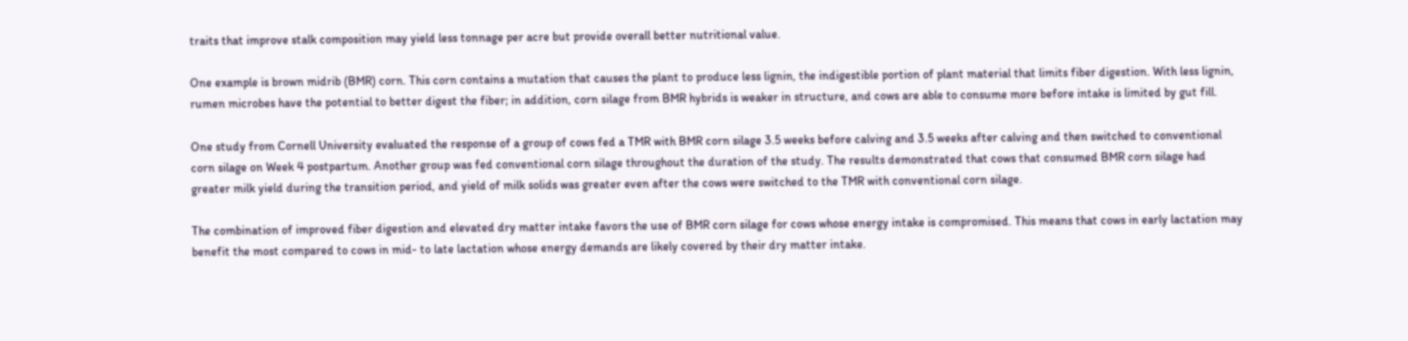traits that improve stalk composition may yield less tonnage per acre but provide overall better nutritional value.

One example is brown midrib (BMR) corn. This corn contains a mutation that causes the plant to produce less lignin, the indigestible portion of plant material that limits fiber digestion. With less lignin, rumen microbes have the potential to better digest the fiber; in addition, corn silage from BMR hybrids is weaker in structure, and cows are able to consume more before intake is limited by gut fill.

One study from Cornell University evaluated the response of a group of cows fed a TMR with BMR corn silage 3.5 weeks before calving and 3.5 weeks after calving and then switched to conventional corn silage on Week 4 postpartum. Another group was fed conventional corn silage throughout the duration of the study. The results demonstrated that cows that consumed BMR corn silage had greater milk yield during the transition period, and yield of milk solids was greater even after the cows were switched to the TMR with conventional corn silage.

The combination of improved fiber digestion and elevated dry matter intake favors the use of BMR corn silage for cows whose energy intake is compromised. This means that cows in early lactation may benefit the most compared to cows in mid- to late lactation whose energy demands are likely covered by their dry matter intake.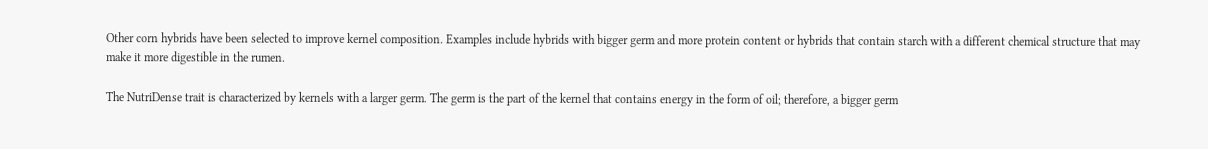Other corn hybrids have been selected to improve kernel composition. Examples include hybrids with bigger germ and more protein content or hybrids that contain starch with a different chemical structure that may make it more digestible in the rumen.

The NutriDense trait is characterized by kernels with a larger germ. The germ is the part of the kernel that contains energy in the form of oil; therefore, a bigger germ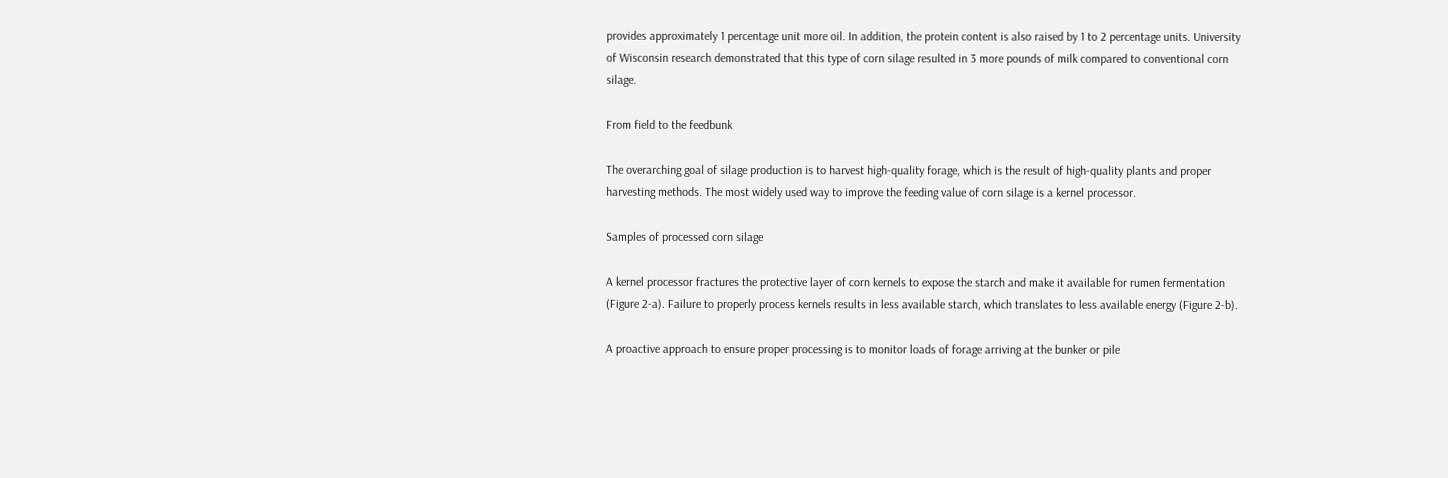provides approximately 1 percentage unit more oil. In addition, the protein content is also raised by 1 to 2 percentage units. University of Wisconsin research demonstrated that this type of corn silage resulted in 3 more pounds of milk compared to conventional corn silage.

From field to the feedbunk

The overarching goal of silage production is to harvest high-quality forage, which is the result of high-quality plants and proper harvesting methods. The most widely used way to improve the feeding value of corn silage is a kernel processor.

Samples of processed corn silage

A kernel processor fractures the protective layer of corn kernels to expose the starch and make it available for rumen fermentation (Figure 2-a). Failure to properly process kernels results in less available starch, which translates to less available energy (Figure 2-b).

A proactive approach to ensure proper processing is to monitor loads of forage arriving at the bunker or pile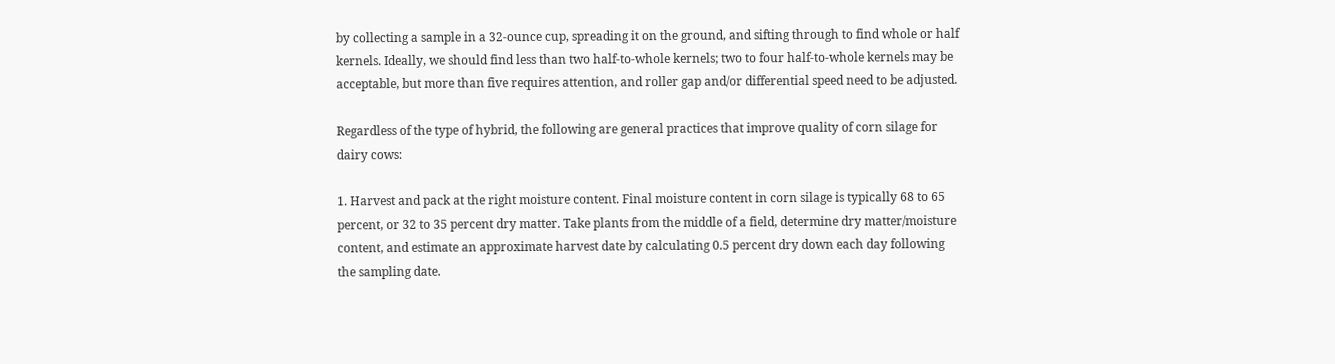by collecting a sample in a 32-ounce cup, spreading it on the ground, and sifting through to find whole or half kernels. Ideally, we should find less than two half-to-whole kernels; two to four half-to-whole kernels may be acceptable, but more than five requires attention, and roller gap and/or differential speed need to be adjusted.

Regardless of the type of hybrid, the following are general practices that improve quality of corn silage for dairy cows:

1. Harvest and pack at the right moisture content. Final moisture content in corn silage is typically 68 to 65 percent, or 32 to 35 percent dry matter. Take plants from the middle of a field, determine dry matter/moisture content, and estimate an approximate harvest date by calculating 0.5 percent dry down each day following the sampling date.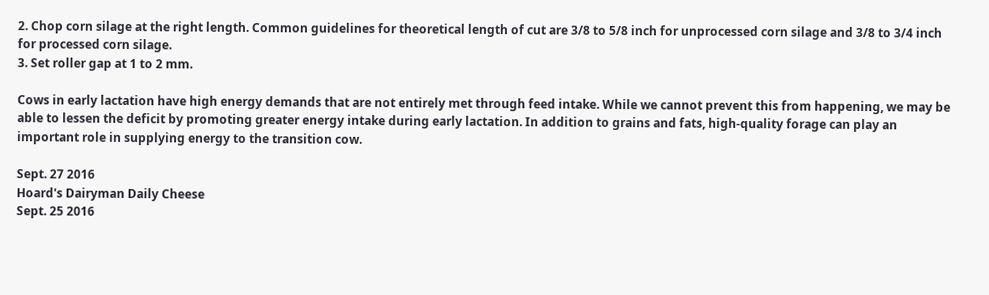2. Chop corn silage at the right length. Common guidelines for theoretical length of cut are 3/8 to 5/8 inch for unprocessed corn silage and 3/8 to 3/4 inch for processed corn silage.
3. Set roller gap at 1 to 2 mm.

Cows in early lactation have high energy demands that are not entirely met through feed intake. While we cannot prevent this from happening, we may be able to lessen the deficit by promoting greater energy intake during early lactation. In addition to grains and fats, high-quality forage can play an important role in supplying energy to the transition cow.

Sept. 27 2016
Hoard's Dairyman Daily Cheese
Sept. 25 2016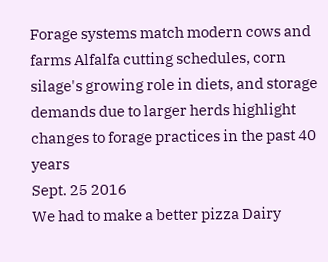Forage systems match modern cows and farms Alfalfa cutting schedules, corn silage's growing role in diets, and storage demands due to larger herds highlight changes to forage practices in the past 40 years
Sept. 25 2016
We had to make a better pizza Dairy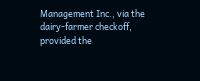Management Inc., via the dairy-farmer checkoff, provided the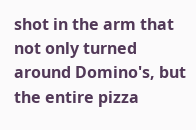shot in the arm that not only turned around Domino's, but the entire pizza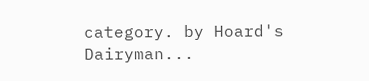category. by Hoard's Dairyman...